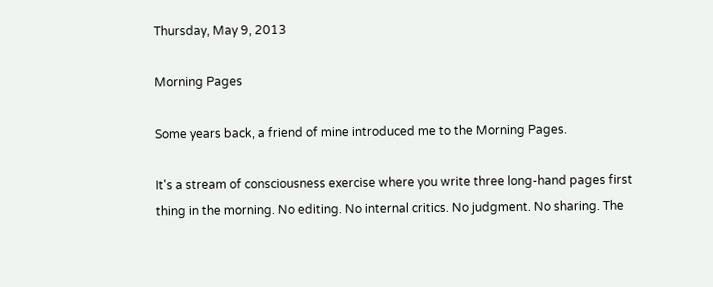Thursday, May 9, 2013

Morning Pages

Some years back, a friend of mine introduced me to the Morning Pages.

It's a stream of consciousness exercise where you write three long-hand pages first thing in the morning. No editing. No internal critics. No judgment. No sharing. The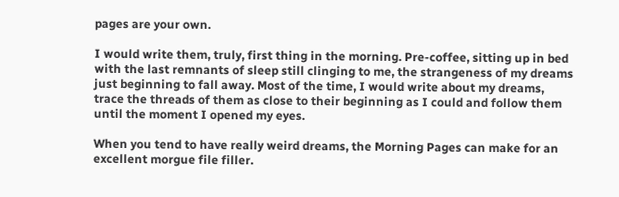pages are your own.

I would write them, truly, first thing in the morning. Pre-coffee, sitting up in bed with the last remnants of sleep still clinging to me, the strangeness of my dreams just beginning to fall away. Most of the time, I would write about my dreams, trace the threads of them as close to their beginning as I could and follow them until the moment I opened my eyes.

When you tend to have really weird dreams, the Morning Pages can make for an excellent morgue file filler.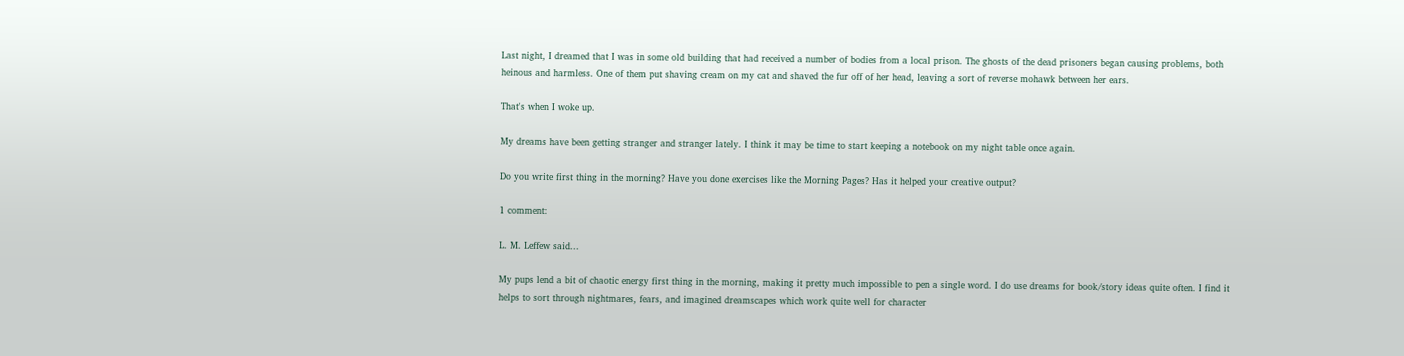Last night, I dreamed that I was in some old building that had received a number of bodies from a local prison. The ghosts of the dead prisoners began causing problems, both heinous and harmless. One of them put shaving cream on my cat and shaved the fur off of her head, leaving a sort of reverse mohawk between her ears.

That's when I woke up.

My dreams have been getting stranger and stranger lately. I think it may be time to start keeping a notebook on my night table once again.

Do you write first thing in the morning? Have you done exercises like the Morning Pages? Has it helped your creative output?

1 comment:

L. M. Leffew said...

My pups lend a bit of chaotic energy first thing in the morning, making it pretty much impossible to pen a single word. I do use dreams for book/story ideas quite often. I find it helps to sort through nightmares, fears, and imagined dreamscapes which work quite well for character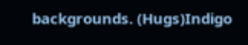backgrounds. (Hugs)Indigo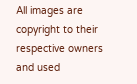All images are copyright to their respective owners and used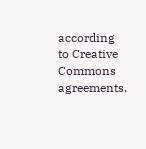according to Creative Commons agreements.